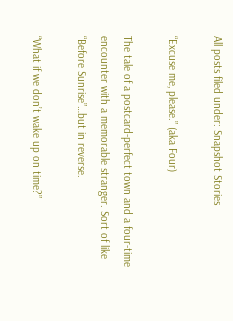All posts filed under: Snapshot Stories

“Excuse me, please.” (aka Four)

The tale of a postcard-perfect town and a four-time encounter with a memorable stranger. Sort of like “Before Sunrise”…but in reverse.

“What if we don’t wake up on time?”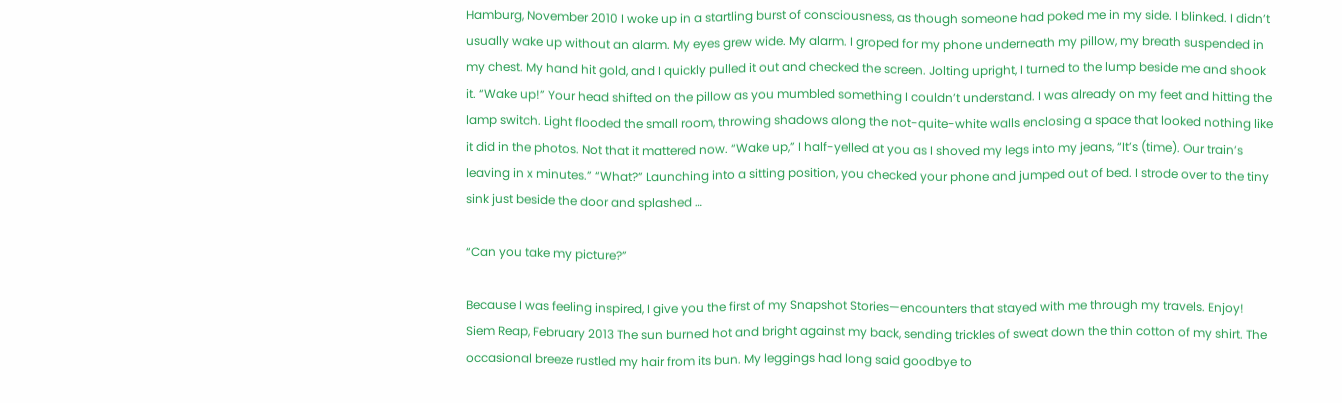Hamburg, November 2010 I woke up in a startling burst of consciousness, as though someone had poked me in my side. I blinked. I didn’t usually wake up without an alarm. My eyes grew wide. My alarm. I groped for my phone underneath my pillow, my breath suspended in my chest. My hand hit gold, and I quickly pulled it out and checked the screen. Jolting upright, I turned to the lump beside me and shook it. “Wake up!” Your head shifted on the pillow as you mumbled something I couldn’t understand. I was already on my feet and hitting the lamp switch. Light flooded the small room, throwing shadows along the not-quite-white walls enclosing a space that looked nothing like it did in the photos. Not that it mattered now. “Wake up,” I half-yelled at you as I shoved my legs into my jeans, “It’s (time). Our train’s leaving in x minutes.” “What?” Launching into a sitting position, you checked your phone and jumped out of bed. I strode over to the tiny sink just beside the door and splashed …

“Can you take my picture?”

Because I was feeling inspired, I give you the first of my Snapshot Stories—encounters that stayed with me through my travels. Enjoy! Siem Reap, February 2013 The sun burned hot and bright against my back, sending trickles of sweat down the thin cotton of my shirt. The occasional breeze rustled my hair from its bun. My leggings had long said goodbye to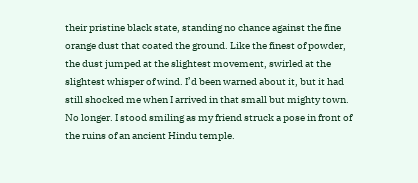their pristine black state, standing no chance against the fine orange dust that coated the ground. Like the finest of powder, the dust jumped at the slightest movement, swirled at the slightest whisper of wind. I’d been warned about it, but it had still shocked me when I arrived in that small but mighty town. No longer. I stood smiling as my friend struck a pose in front of the ruins of an ancient Hindu temple.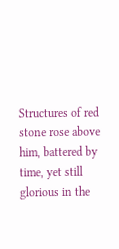Structures of red stone rose above him, battered by time, yet still glorious in the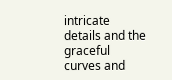intricate details and the graceful curves and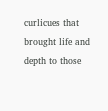curlicues that brought life and depth to those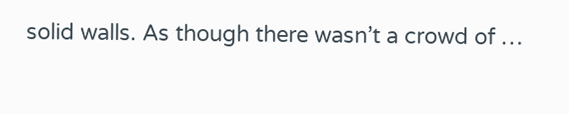solid walls. As though there wasn’t a crowd of …